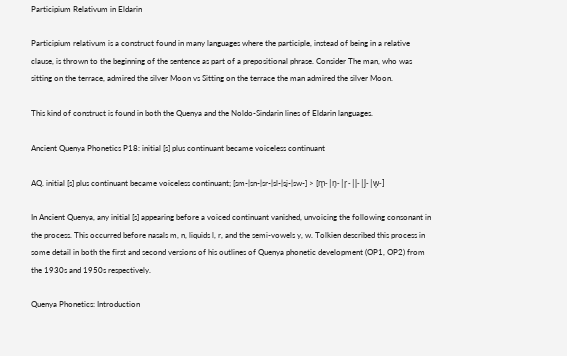Participium Relativum in Eldarin

Participium relativum is a construct found in many languages where the participle, instead of being in a relative clause, is thrown to the beginning of the sentence as part of a prepositional phrase. Consider The man, who was sitting on the terrace, admired the silver Moon vs Sitting on the terrace the man admired the silver Moon.

This kind of construct is found in both the Quenya and the Noldo-Sindarin lines of Eldarin languages.

Ancient Quenya Phonetics P18: initial [s] plus continuant became voiceless continuant

AQ. initial [s] plus continuant became voiceless continuant; [sm-|sn-|sr-|sl-|sj-|sw-] > [m̥-|n̥-|r̥-|l̥-|j̊-|w̥-]

In Ancient Quenya, any initial [s] appearing before a voiced continuant vanished, unvoicing the following consonant in the process. This occurred before nasals m, n, liquids l, r, and the semi-vowels y, w. Tolkien described this process in some detail in both the first and second versions of his outlines of Quenya phonetic development (OP1, OP2) from the 1930s and 1950s respectively.

Quenya Phonetics: Introduction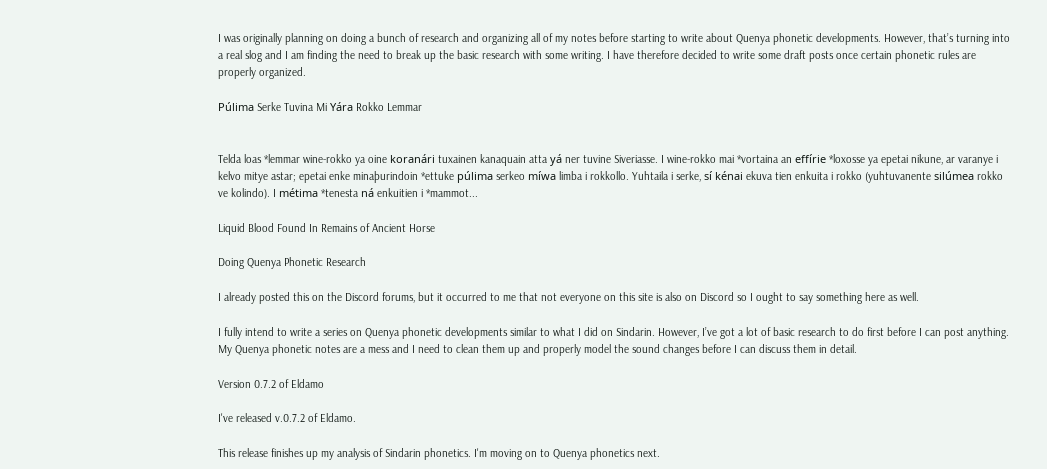I was originally planning on doing a bunch of research and organizing all of my notes before starting to write about Quenya phonetic developments. However, that’s turning into a real slog and I am finding the need to break up the basic research with some writing. I have therefore decided to write some draft posts once certain phonetic rules are properly organized.

Púlima Serke Tuvina Mi Yára Rokko Lemmar


Telda loas *lemmar wine-rokko ya oine koranári tuxainen kanaquain atta yá ner tuvine Siveriasse. I wine-rokko mai *vortaina an effírie *loxosse ya epetai nikune, ar varanye i kelvo mitye astar; epetai enke minaþurindoin *ettuke púlima serkeo míwa limba i rokkollo. Yuhtaila i serke, sí kénai ekuva tien enkuita i rokko (yuhtuvanente silúmea rokko ve kolindo). I métima *tenesta ná enkuitien i *mammot...

Liquid Blood Found In Remains of Ancient Horse

Doing Quenya Phonetic Research

I already posted this on the Discord forums, but it occurred to me that not everyone on this site is also on Discord so I ought to say something here as well.

I fully intend to write a series on Quenya phonetic developments similar to what I did on Sindarin. However, I’ve got a lot of basic research to do first before I can post anything. My Quenya phonetic notes are a mess and I need to clean them up and properly model the sound changes before I can discuss them in detail.

Version 0.7.2 of Eldamo

I've released v.0.7.2 of Eldamo.

This release finishes up my analysis of Sindarin phonetics. I'm moving on to Quenya phonetics next.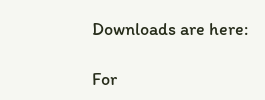Downloads are here:

For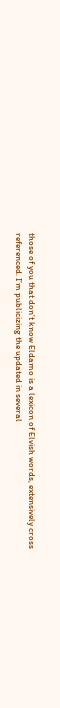those of you that don’t know Eldamo is a lexicon of Elvish words, extensively cross referenced. I’m publicizing the updated in several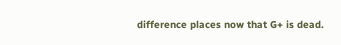difference places now that G+ is dead.